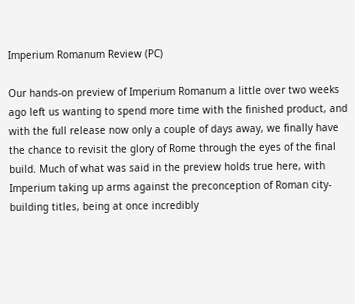Imperium Romanum Review (PC)

Our hands-on preview of Imperium Romanum a little over two weeks ago left us wanting to spend more time with the finished product, and with the full release now only a couple of days away, we finally have the chance to revisit the glory of Rome through the eyes of the final build. Much of what was said in the preview holds true here, with Imperium taking up arms against the preconception of Roman city-building titles, being at once incredibly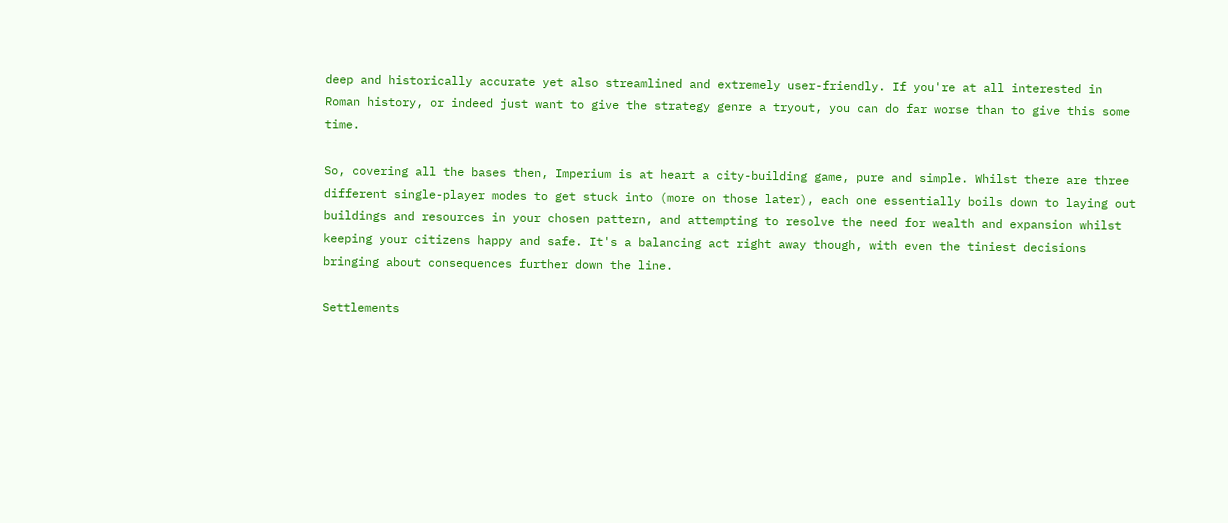deep and historically accurate yet also streamlined and extremely user-friendly. If you're at all interested in Roman history, or indeed just want to give the strategy genre a tryout, you can do far worse than to give this some time.

So, covering all the bases then, Imperium is at heart a city-building game, pure and simple. Whilst there are three different single-player modes to get stuck into (more on those later), each one essentially boils down to laying out buildings and resources in your chosen pattern, and attempting to resolve the need for wealth and expansion whilst keeping your citizens happy and safe. It's a balancing act right away though, with even the tiniest decisions bringing about consequences further down the line.

Settlements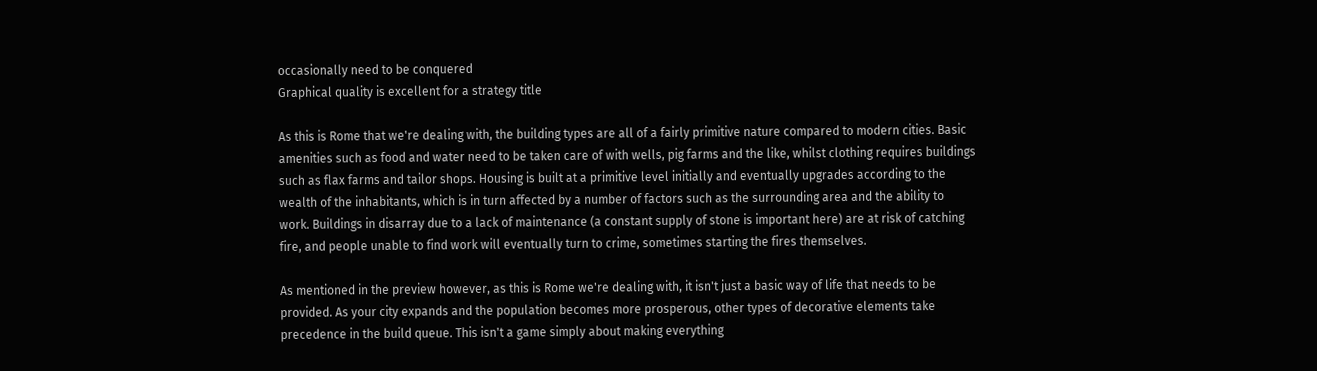occasionally need to be conquered
Graphical quality is excellent for a strategy title

As this is Rome that we're dealing with, the building types are all of a fairly primitive nature compared to modern cities. Basic amenities such as food and water need to be taken care of with wells, pig farms and the like, whilst clothing requires buildings such as flax farms and tailor shops. Housing is built at a primitive level initially and eventually upgrades according to the wealth of the inhabitants, which is in turn affected by a number of factors such as the surrounding area and the ability to work. Buildings in disarray due to a lack of maintenance (a constant supply of stone is important here) are at risk of catching fire, and people unable to find work will eventually turn to crime, sometimes starting the fires themselves.

As mentioned in the preview however, as this is Rome we're dealing with, it isn't just a basic way of life that needs to be provided. As your city expands and the population becomes more prosperous, other types of decorative elements take precedence in the build queue. This isn't a game simply about making everything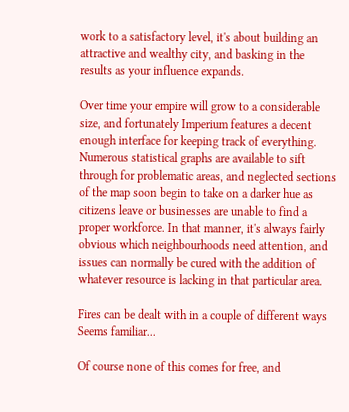work to a satisfactory level, it's about building an attractive and wealthy city, and basking in the results as your influence expands.

Over time your empire will grow to a considerable size, and fortunately Imperium features a decent enough interface for keeping track of everything. Numerous statistical graphs are available to sift through for problematic areas, and neglected sections of the map soon begin to take on a darker hue as citizens leave or businesses are unable to find a proper workforce. In that manner, it's always fairly obvious which neighbourhoods need attention, and issues can normally be cured with the addition of whatever resource is lacking in that particular area.

Fires can be dealt with in a couple of different ways
Seems familiar...

Of course none of this comes for free, and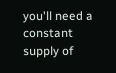you'll need a constant supply of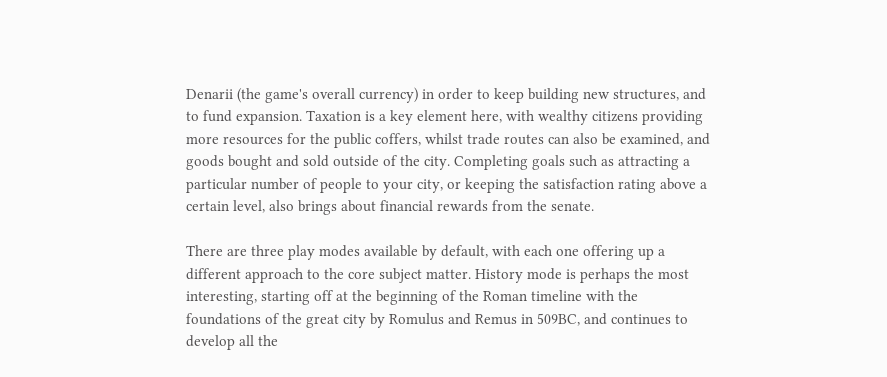Denarii (the game's overall currency) in order to keep building new structures, and to fund expansion. Taxation is a key element here, with wealthy citizens providing more resources for the public coffers, whilst trade routes can also be examined, and goods bought and sold outside of the city. Completing goals such as attracting a particular number of people to your city, or keeping the satisfaction rating above a certain level, also brings about financial rewards from the senate.

There are three play modes available by default, with each one offering up a different approach to the core subject matter. History mode is perhaps the most interesting, starting off at the beginning of the Roman timeline with the foundations of the great city by Romulus and Remus in 509BC, and continues to develop all the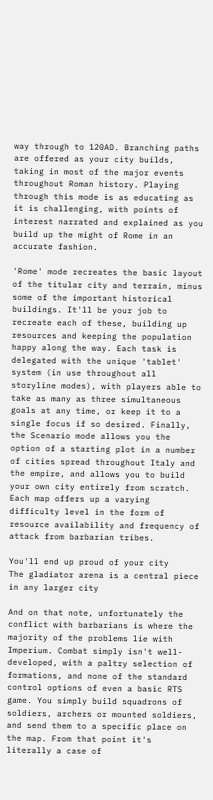way through to 120AD. Branching paths are offered as your city builds, taking in most of the major events throughout Roman history. Playing through this mode is as educating as it is challenging, with points of interest narrated and explained as you build up the might of Rome in an accurate fashion.

'Rome' mode recreates the basic layout of the titular city and terrain, minus some of the important historical buildings. It'll be your job to recreate each of these, building up resources and keeping the population happy along the way. Each task is delegated with the unique 'tablet' system (in use throughout all storyline modes), with players able to take as many as three simultaneous goals at any time, or keep it to a single focus if so desired. Finally, the Scenario mode allows you the option of a starting plot in a number of cities spread throughout Italy and the empire, and allows you to build your own city entirely from scratch. Each map offers up a varying difficulty level in the form of resource availability and frequency of attack from barbarian tribes.

You'll end up proud of your city
The gladiator arena is a central piece in any larger city

And on that note, unfortunately the conflict with barbarians is where the majority of the problems lie with Imperium. Combat simply isn't well-developed, with a paltry selection of formations, and none of the standard control options of even a basic RTS game. You simply build squadrons of soldiers, archers or mounted soldiers, and send them to a specific place on the map. From that point it's literally a case of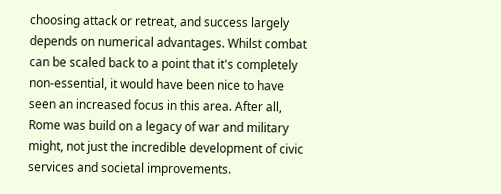choosing attack or retreat, and success largely depends on numerical advantages. Whilst combat can be scaled back to a point that it's completely non-essential, it would have been nice to have seen an increased focus in this area. After all, Rome was build on a legacy of war and military might, not just the incredible development of civic services and societal improvements.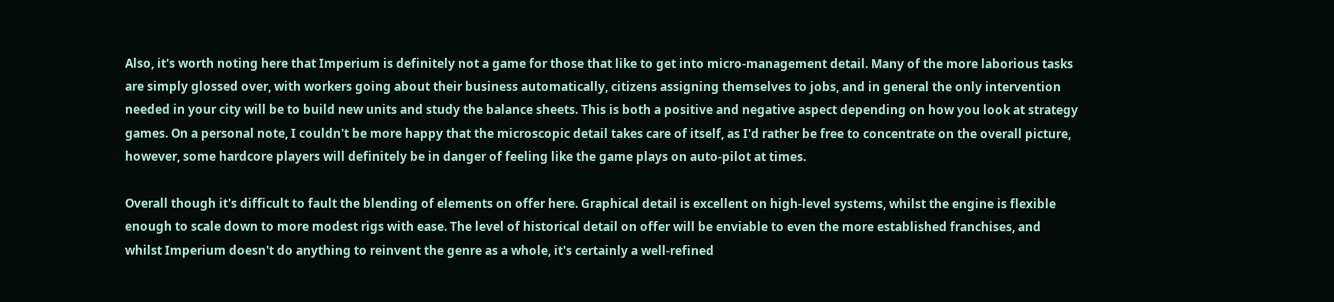Also, it's worth noting here that Imperium is definitely not a game for those that like to get into micro-management detail. Many of the more laborious tasks are simply glossed over, with workers going about their business automatically, citizens assigning themselves to jobs, and in general the only intervention needed in your city will be to build new units and study the balance sheets. This is both a positive and negative aspect depending on how you look at strategy games. On a personal note, I couldn't be more happy that the microscopic detail takes care of itself, as I'd rather be free to concentrate on the overall picture, however, some hardcore players will definitely be in danger of feeling like the game plays on auto-pilot at times.

Overall though it's difficult to fault the blending of elements on offer here. Graphical detail is excellent on high-level systems, whilst the engine is flexible enough to scale down to more modest rigs with ease. The level of historical detail on offer will be enviable to even the more established franchises, and whilst Imperium doesn't do anything to reinvent the genre as a whole, it's certainly a well-refined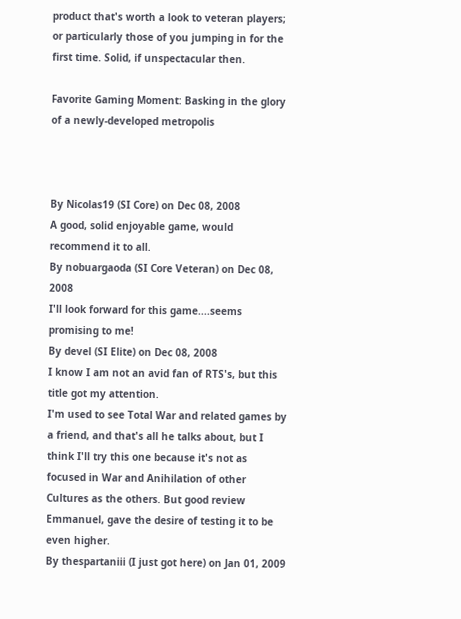product that's worth a look to veteran players; or particularly those of you jumping in for the first time. Solid, if unspectacular then.

Favorite Gaming Moment: Basking in the glory of a newly-developed metropolis



By Nicolas19 (SI Core) on Dec 08, 2008
A good, solid enjoyable game, would recommend it to all.
By nobuargaoda (SI Core Veteran) on Dec 08, 2008
I'll look forward for this game....seems promising to me!
By devel (SI Elite) on Dec 08, 2008
I know I am not an avid fan of RTS's, but this title got my attention.
I'm used to see Total War and related games by a friend, and that's all he talks about, but I think I'll try this one because it's not as focused in War and Anihilation of other Cultures as the others. But good review Emmanuel, gave the desire of testing it to be even higher.
By thespartaniii (I just got here) on Jan 01, 2009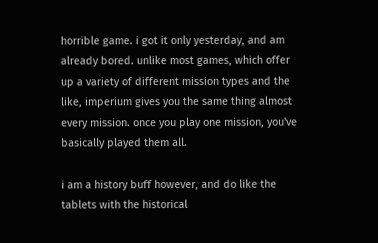horrible game. i got it only yesterday, and am already bored. unlike most games, which offer up a variety of different mission types and the like, imperium gives you the same thing almost every mission. once you play one mission, you've basically played them all.

i am a history buff however, and do like the tablets with the historical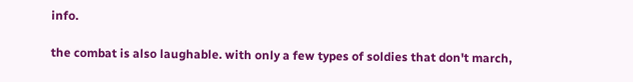info.

the combat is also laughable. with only a few types of soldies that don't march,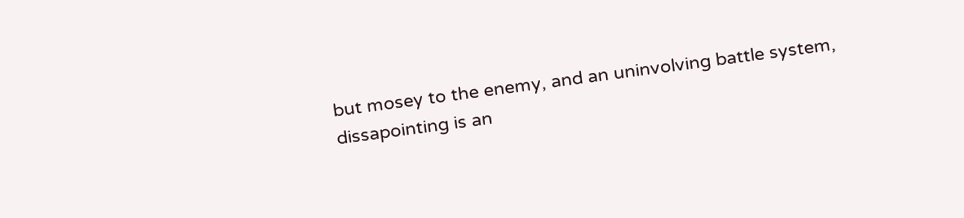but mosey to the enemy, and an uninvolving battle system, dissapointing is an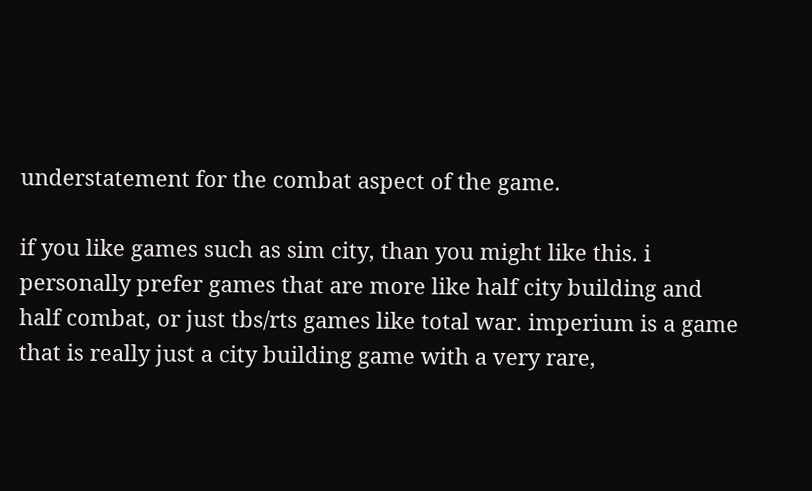understatement for the combat aspect of the game.

if you like games such as sim city, than you might like this. i personally prefer games that are more like half city building and half combat, or just tbs/rts games like total war. imperium is a game that is really just a city building game with a very rare,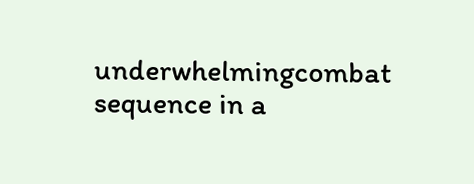underwhelmingcombat sequence in a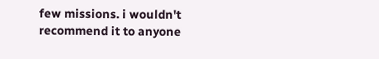few missions. i wouldn't recommend it to anyone